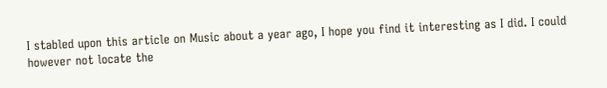I stabled upon this article on Music about a year ago, I hope you find it interesting as I did. I could however not locate the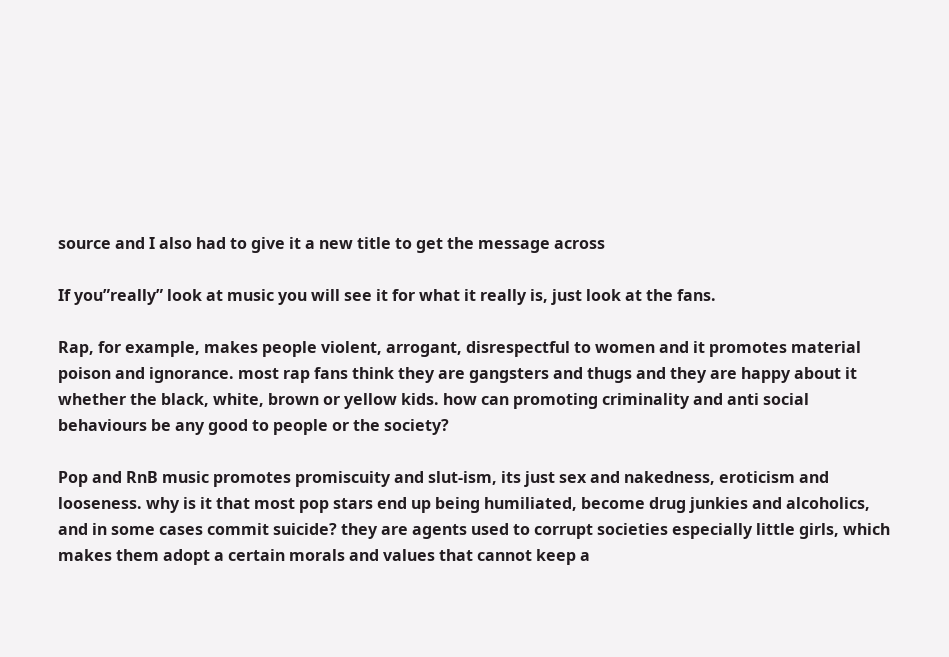source and I also had to give it a new title to get the message across

If you”really” look at music you will see it for what it really is, just look at the fans.

Rap, for example, makes people violent, arrogant, disrespectful to women and it promotes material poison and ignorance. most rap fans think they are gangsters and thugs and they are happy about it whether the black, white, brown or yellow kids. how can promoting criminality and anti social behaviours be any good to people or the society?

Pop and RnB music promotes promiscuity and slut-ism, its just sex and nakedness, eroticism and looseness. why is it that most pop stars end up being humiliated, become drug junkies and alcoholics, and in some cases commit suicide? they are agents used to corrupt societies especially little girls, which makes them adopt a certain morals and values that cannot keep a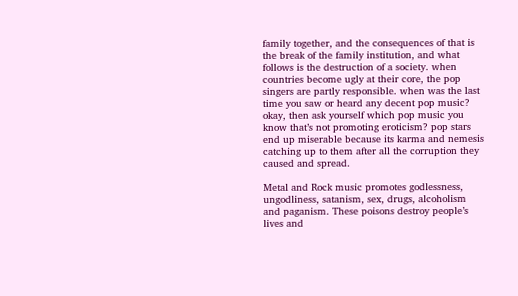family together, and the consequences of that is the break of the family institution, and what follows is the destruction of a society. when countries become ugly at their core, the pop singers are partly responsible. when was the last time you saw or heard any decent pop music? okay, then ask yourself which pop music you know that’s not promoting eroticism? pop stars end up miserable because its karma and nemesis catching up to them after all the corruption they caused and spread.

Metal and Rock music promotes godlessness, ungodliness, satanism, sex, drugs, alcoholism and paganism. These poisons destroy people’s lives and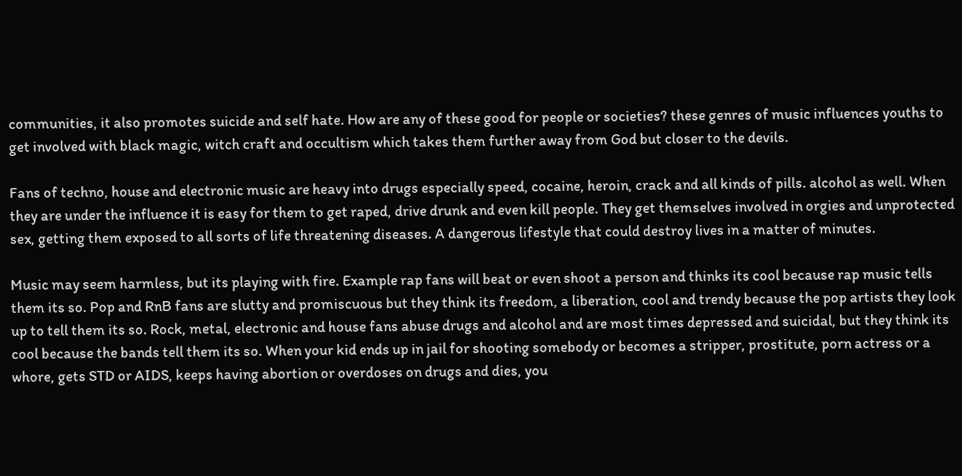communities, it also promotes suicide and self hate. How are any of these good for people or societies? these genres of music influences youths to get involved with black magic, witch craft and occultism which takes them further away from God but closer to the devils.

Fans of techno, house and electronic music are heavy into drugs especially speed, cocaine, heroin, crack and all kinds of pills. alcohol as well. When they are under the influence it is easy for them to get raped, drive drunk and even kill people. They get themselves involved in orgies and unprotected sex, getting them exposed to all sorts of life threatening diseases. A dangerous lifestyle that could destroy lives in a matter of minutes.

Music may seem harmless, but its playing with fire. Example rap fans will beat or even shoot a person and thinks its cool because rap music tells them its so. Pop and RnB fans are slutty and promiscuous but they think its freedom, a liberation, cool and trendy because the pop artists they look up to tell them its so. Rock, metal, electronic and house fans abuse drugs and alcohol and are most times depressed and suicidal, but they think its cool because the bands tell them its so. When your kid ends up in jail for shooting somebody or becomes a stripper, prostitute, porn actress or a whore, gets STD or AIDS, keeps having abortion or overdoses on drugs and dies, you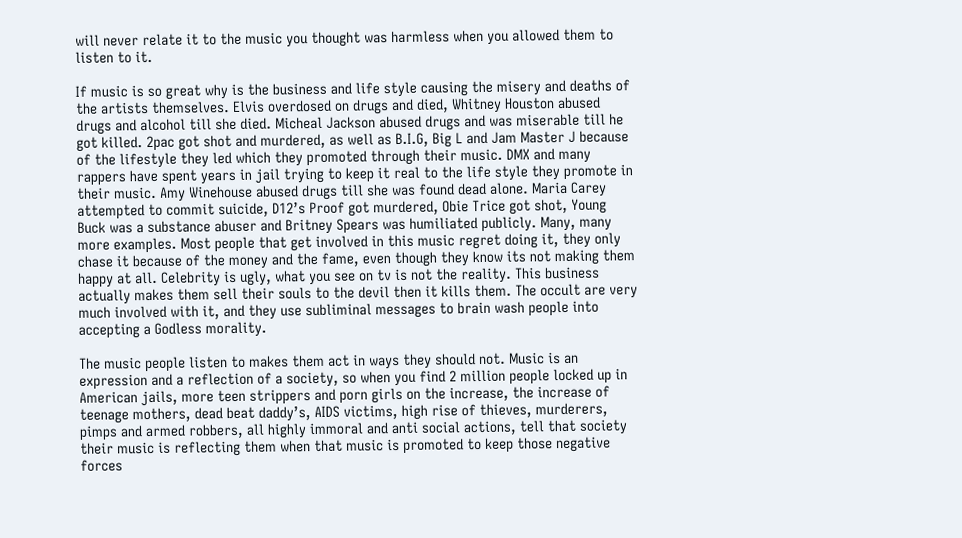will never relate it to the music you thought was harmless when you allowed them to listen to it.

If music is so great why is the business and life style causing the misery and deaths of the artists themselves. Elvis overdosed on drugs and died, Whitney Houston abused drugs and alcohol till she died. Micheal Jackson abused drugs and was miserable till he got killed. 2pac got shot and murdered, as well as B.I.G, Big L and Jam Master J because of the lifestyle they led which they promoted through their music. DMX and many rappers have spent years in jail trying to keep it real to the life style they promote in their music. Amy Winehouse abused drugs till she was found dead alone. Maria Carey attempted to commit suicide, D12’s Proof got murdered, Obie Trice got shot, Young Buck was a substance abuser and Britney Spears was humiliated publicly. Many, many more examples. Most people that get involved in this music regret doing it, they only chase it because of the money and the fame, even though they know its not making them happy at all. Celebrity is ugly, what you see on tv is not the reality. This business actually makes them sell their souls to the devil then it kills them. The occult are very much involved with it, and they use subliminal messages to brain wash people into accepting a Godless morality.

The music people listen to makes them act in ways they should not. Music is an expression and a reflection of a society, so when you find 2 million people locked up in American jails, more teen strippers and porn girls on the increase, the increase of teenage mothers, dead beat daddy’s, AIDS victims, high rise of thieves, murderers, pimps and armed robbers, all highly immoral and anti social actions, tell that society their music is reflecting them when that music is promoted to keep those negative forces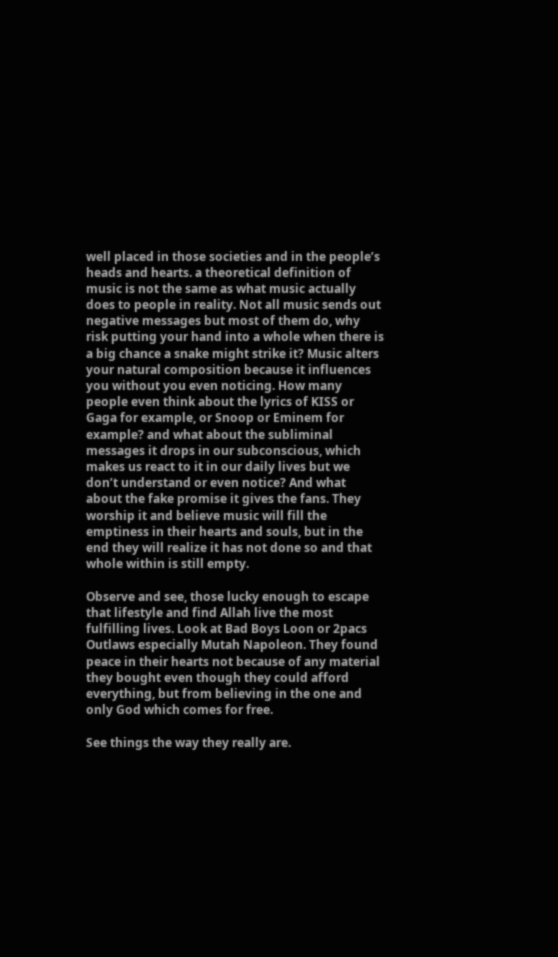well placed in those societies and in the people’s heads and hearts. a theoretical definition of music is not the same as what music actually does to people in reality. Not all music sends out negative messages but most of them do, why risk putting your hand into a whole when there is a big chance a snake might strike it? Music alters your natural composition because it influences you without you even noticing. How many people even think about the lyrics of KISS or Gaga for example, or Snoop or Eminem for example? and what about the subliminal messages it drops in our subconscious, which makes us react to it in our daily lives but we don’t understand or even notice? And what about the fake promise it gives the fans. They worship it and believe music will fill the emptiness in their hearts and souls, but in the end they will realize it has not done so and that whole within is still empty.

Observe and see, those lucky enough to escape that lifestyle and find Allah live the most fulfilling lives. Look at Bad Boys Loon or 2pacs Outlaws especially Mutah Napoleon. They found peace in their hearts not because of any material they bought even though they could afford everything, but from believing in the one and only God which comes for free.

See things the way they really are.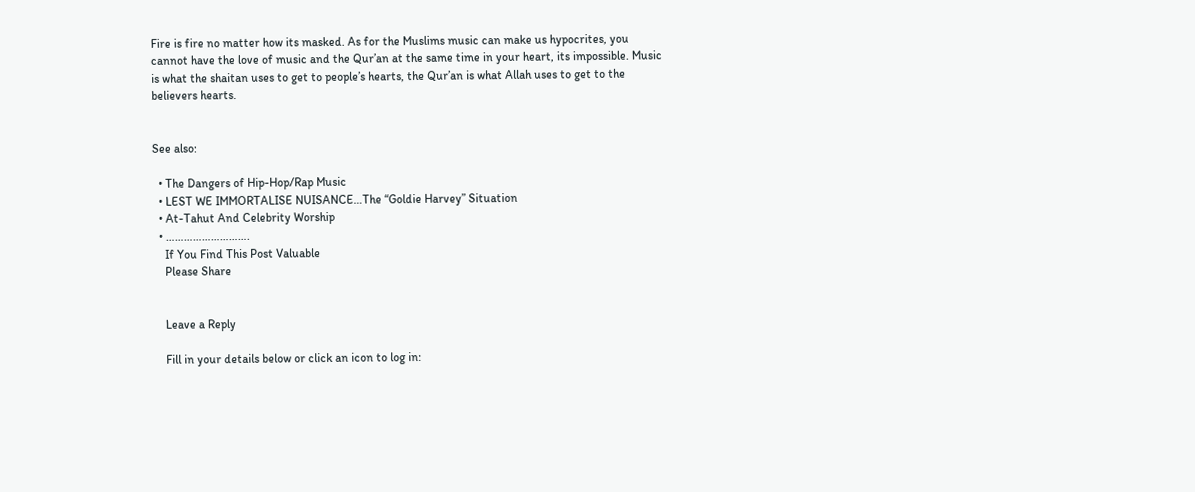Fire is fire no matter how its masked. As for the Muslims music can make us hypocrites, you cannot have the love of music and the Qur’an at the same time in your heart, its impossible. Music is what the shaitan uses to get to people’s hearts, the Qur’an is what Allah uses to get to the believers hearts.


See also:

  • The Dangers of Hip-Hop/Rap Music
  • LEST WE IMMORTALISE NUISANCE…The “Goldie Harvey” Situation
  • At-Tahut And Celebrity Worship
  • ……………………….
    If You Find This Post Valuable
    Please Share


    Leave a Reply

    Fill in your details below or click an icon to log in: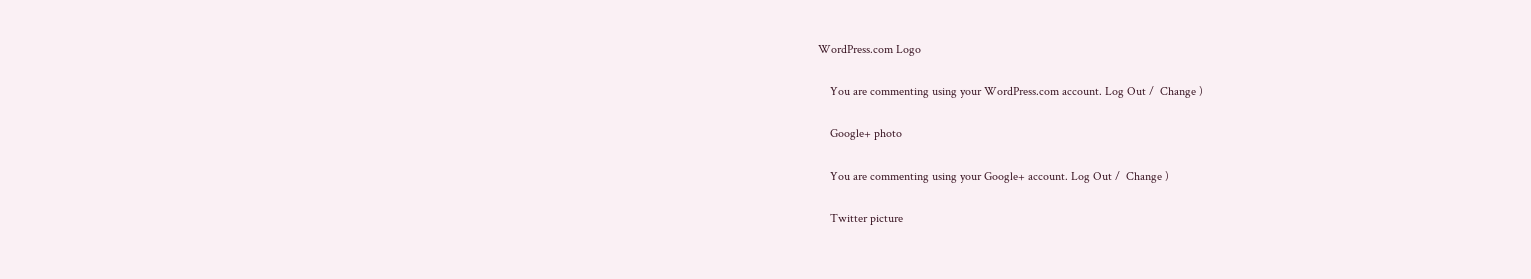WordPress.com Logo

    You are commenting using your WordPress.com account. Log Out /  Change )

    Google+ photo

    You are commenting using your Google+ account. Log Out /  Change )

    Twitter picture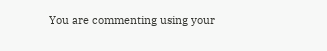You are commenting using your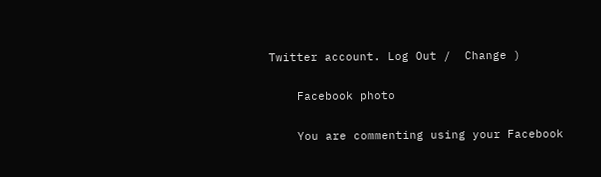Twitter account. Log Out /  Change )

    Facebook photo

    You are commenting using your Facebook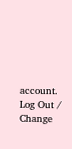account. Log Out /  Change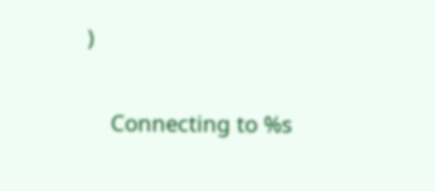)


    Connecting to %s